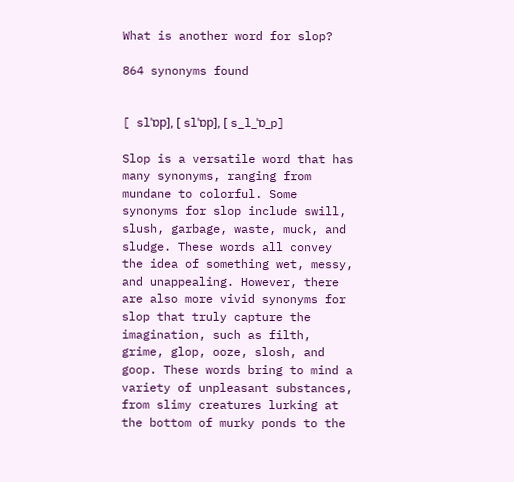What is another word for slop?

864 synonyms found


[ slˈɒp], [ slˈɒp], [ s_l_ˈɒ_p]

Slop is a versatile word that has many synonyms, ranging from mundane to colorful. Some synonyms for slop include swill, slush, garbage, waste, muck, and sludge. These words all convey the idea of something wet, messy, and unappealing. However, there are also more vivid synonyms for slop that truly capture the imagination, such as filth, grime, glop, ooze, slosh, and goop. These words bring to mind a variety of unpleasant substances, from slimy creatures lurking at the bottom of murky ponds to the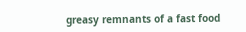greasy remnants of a fast food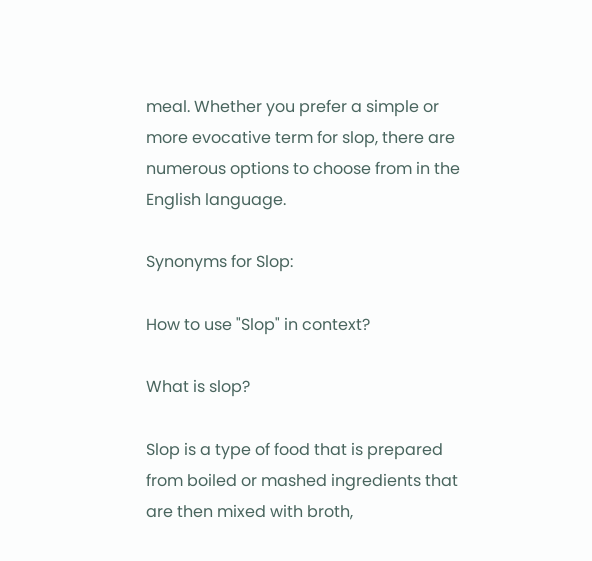meal. Whether you prefer a simple or more evocative term for slop, there are numerous options to choose from in the English language.

Synonyms for Slop:

How to use "Slop" in context?

What is slop?

Slop is a type of food that is prepared from boiled or mashed ingredients that are then mixed with broth,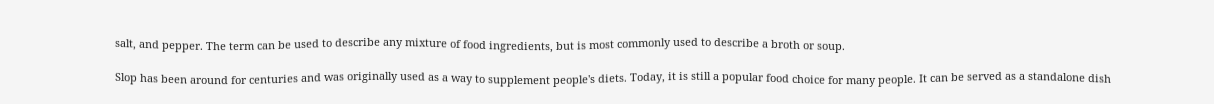salt, and pepper. The term can be used to describe any mixture of food ingredients, but is most commonly used to describe a broth or soup.

Slop has been around for centuries and was originally used as a way to supplement people's diets. Today, it is still a popular food choice for many people. It can be served as a standalone dish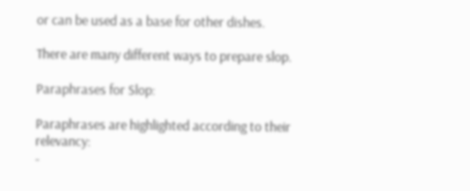or can be used as a base for other dishes.

There are many different ways to prepare slop.

Paraphrases for Slop:

Paraphrases are highlighted according to their relevancy:
-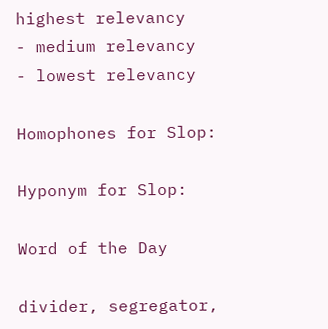highest relevancy
- medium relevancy
- lowest relevancy

Homophones for Slop:

Hyponym for Slop:

Word of the Day

divider, segregator,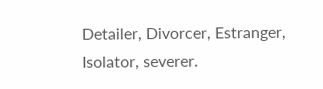Detailer, Divorcer, Estranger, Isolator, severer.